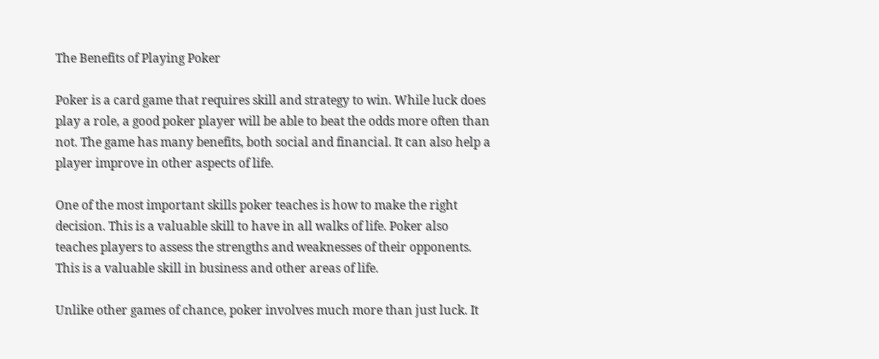The Benefits of Playing Poker

Poker is a card game that requires skill and strategy to win. While luck does play a role, a good poker player will be able to beat the odds more often than not. The game has many benefits, both social and financial. It can also help a player improve in other aspects of life.

One of the most important skills poker teaches is how to make the right decision. This is a valuable skill to have in all walks of life. Poker also teaches players to assess the strengths and weaknesses of their opponents. This is a valuable skill in business and other areas of life.

Unlike other games of chance, poker involves much more than just luck. It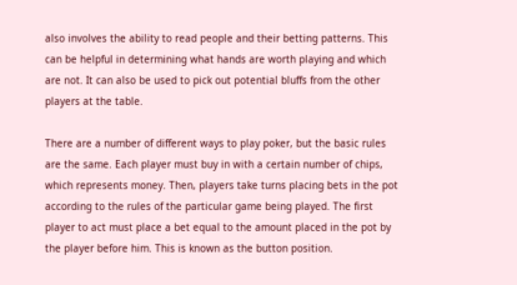also involves the ability to read people and their betting patterns. This can be helpful in determining what hands are worth playing and which are not. It can also be used to pick out potential bluffs from the other players at the table.

There are a number of different ways to play poker, but the basic rules are the same. Each player must buy in with a certain number of chips, which represents money. Then, players take turns placing bets in the pot according to the rules of the particular game being played. The first player to act must place a bet equal to the amount placed in the pot by the player before him. This is known as the button position.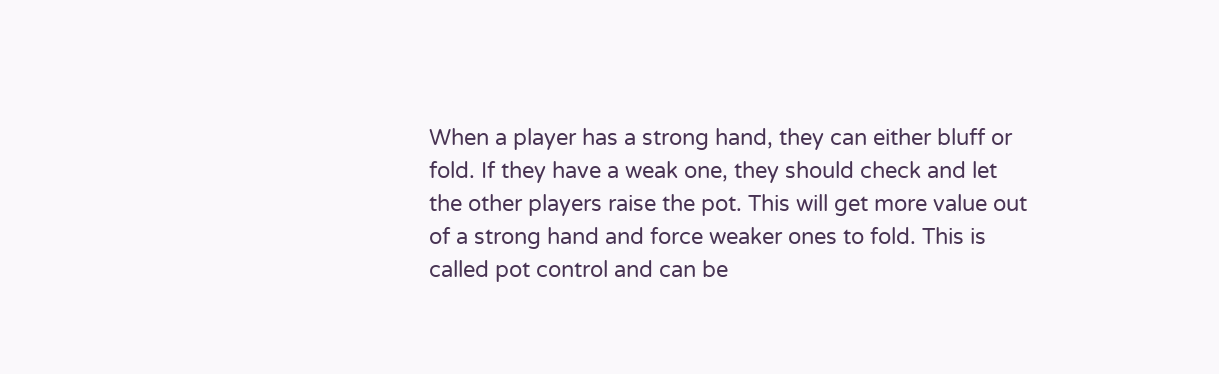When a player has a strong hand, they can either bluff or fold. If they have a weak one, they should check and let the other players raise the pot. This will get more value out of a strong hand and force weaker ones to fold. This is called pot control and can be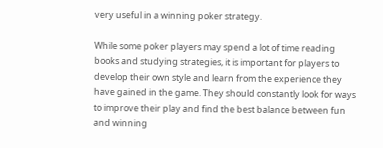very useful in a winning poker strategy.

While some poker players may spend a lot of time reading books and studying strategies, it is important for players to develop their own style and learn from the experience they have gained in the game. They should constantly look for ways to improve their play and find the best balance between fun and winning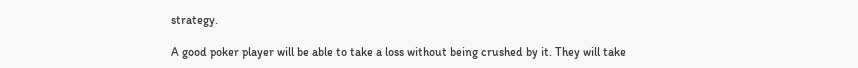strategy.

A good poker player will be able to take a loss without being crushed by it. They will take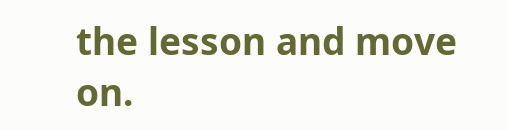the lesson and move on.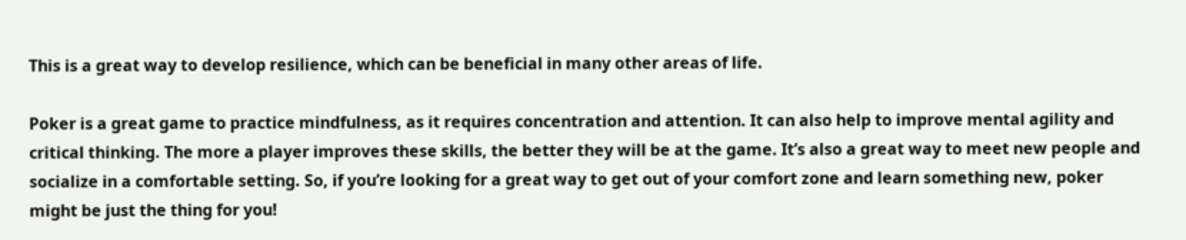This is a great way to develop resilience, which can be beneficial in many other areas of life.

Poker is a great game to practice mindfulness, as it requires concentration and attention. It can also help to improve mental agility and critical thinking. The more a player improves these skills, the better they will be at the game. It’s also a great way to meet new people and socialize in a comfortable setting. So, if you’re looking for a great way to get out of your comfort zone and learn something new, poker might be just the thing for you!